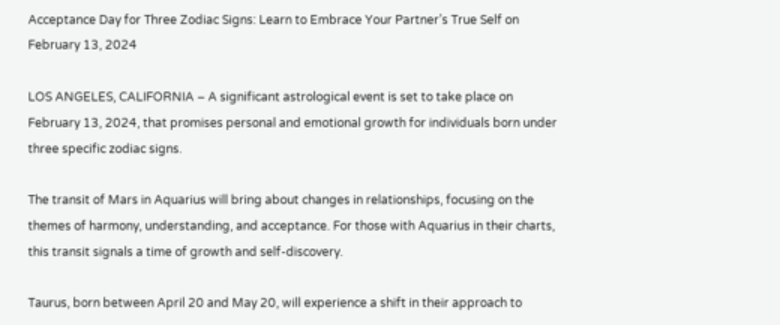Acceptance Day for Three Zodiac Signs: Learn to Embrace Your Partner’s True Self on February 13, 2024

LOS ANGELES, CALIFORNIA – A significant astrological event is set to take place on February 13, 2024, that promises personal and emotional growth for individuals born under three specific zodiac signs.

The transit of Mars in Aquarius will bring about changes in relationships, focusing on the themes of harmony, understanding, and acceptance. For those with Aquarius in their charts, this transit signals a time of growth and self-discovery.

Taurus, born between April 20 and May 20, will experience a shift in their approach to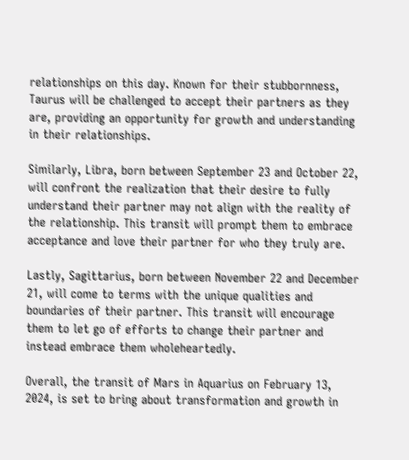relationships on this day. Known for their stubbornness, Taurus will be challenged to accept their partners as they are, providing an opportunity for growth and understanding in their relationships.

Similarly, Libra, born between September 23 and October 22, will confront the realization that their desire to fully understand their partner may not align with the reality of the relationship. This transit will prompt them to embrace acceptance and love their partner for who they truly are.

Lastly, Sagittarius, born between November 22 and December 21, will come to terms with the unique qualities and boundaries of their partner. This transit will encourage them to let go of efforts to change their partner and instead embrace them wholeheartedly.

Overall, the transit of Mars in Aquarius on February 13, 2024, is set to bring about transformation and growth in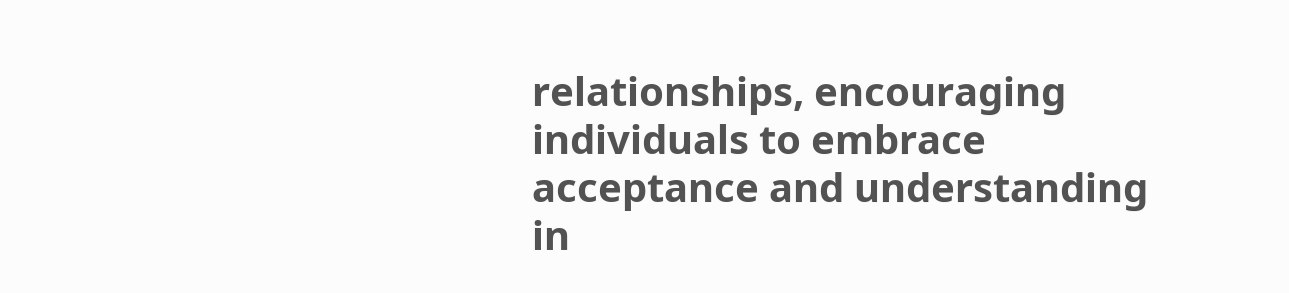relationships, encouraging individuals to embrace acceptance and understanding in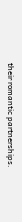their romantic partnerships.